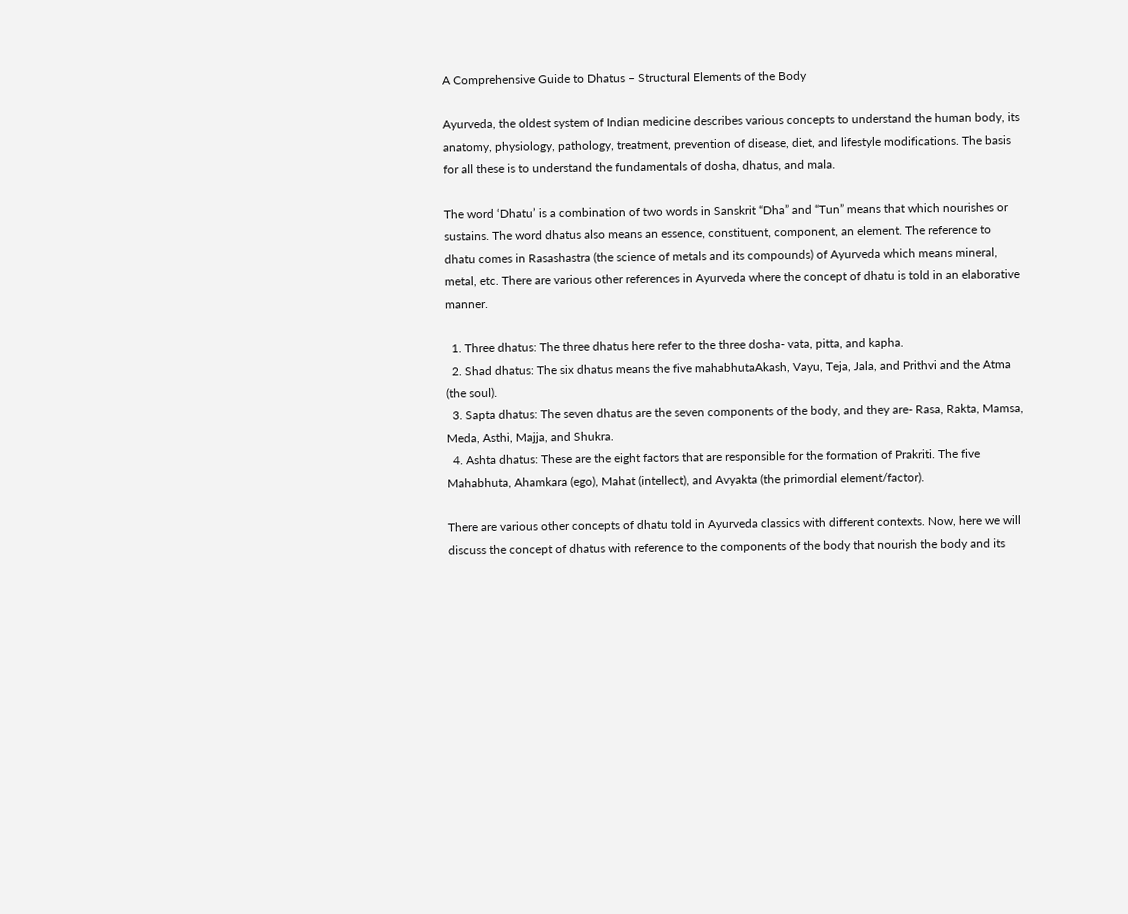A Comprehensive Guide to Dhatus – Structural Elements of the Body

Ayurveda, the oldest system of Indian medicine describes various concepts to understand the human body, its anatomy, physiology, pathology, treatment, prevention of disease, diet, and lifestyle modifications. The basis for all these is to understand the fundamentals of dosha, dhatus, and mala.

The word ‘Dhatu’ is a combination of two words in Sanskrit “Dha” and “Tun” means that which nourishes or sustains. The word dhatus also means an essence, constituent, component, an element. The reference to dhatu comes in Rasashastra (the science of metals and its compounds) of Ayurveda which means mineral, metal, etc. There are various other references in Ayurveda where the concept of dhatu is told in an elaborative manner.

  1. Three dhatus: The three dhatus here refer to the three dosha- vata, pitta, and kapha.
  2. Shad dhatus: The six dhatus means the five mahabhutaAkash, Vayu, Teja, Jala, and Prithvi and the Atma (the soul).
  3. Sapta dhatus: The seven dhatus are the seven components of the body, and they are- Rasa, Rakta, Mamsa, Meda, Asthi, Majja, and Shukra.
  4. Ashta dhatus: These are the eight factors that are responsible for the formation of Prakriti. The five Mahabhuta, Ahamkara (ego), Mahat (intellect), and Avyakta (the primordial element/factor).

There are various other concepts of dhatu told in Ayurveda classics with different contexts. Now, here we will discuss the concept of dhatus with reference to the components of the body that nourish the body and its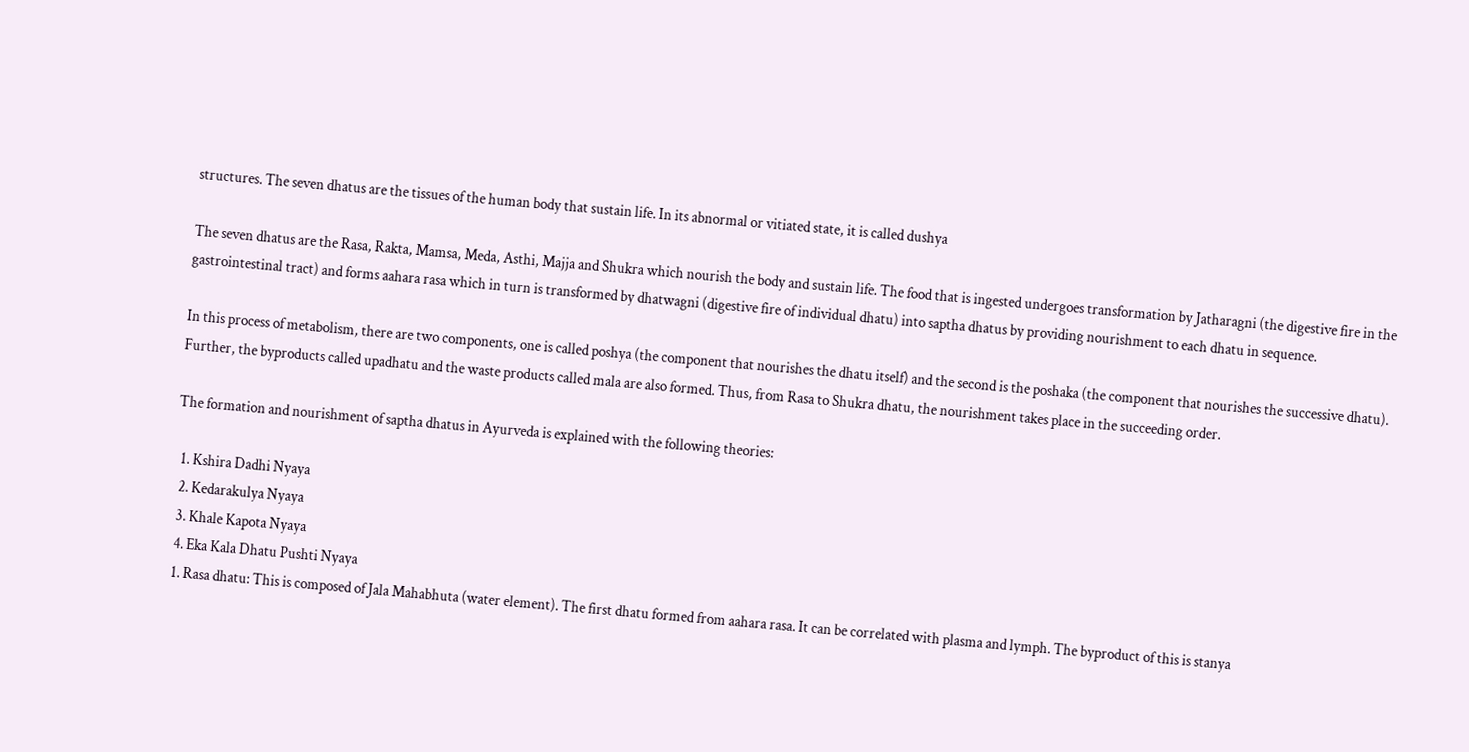structures. The seven dhatus are the tissues of the human body that sustain life. In its abnormal or vitiated state, it is called dushya

The seven dhatus are the Rasa, Rakta, Mamsa, Meda, Asthi, Majja and Shukra which nourish the body and sustain life. The food that is ingested undergoes transformation by Jatharagni (the digestive fire in the gastrointestinal tract) and forms aahara rasa which in turn is transformed by dhatwagni (digestive fire of individual dhatu) into saptha dhatus by providing nourishment to each dhatu in sequence.

In this process of metabolism, there are two components, one is called poshya (the component that nourishes the dhatu itself) and the second is the poshaka (the component that nourishes the successive dhatu). Further, the byproducts called upadhatu and the waste products called mala are also formed. Thus, from Rasa to Shukra dhatu, the nourishment takes place in the succeeding order.

The formation and nourishment of saptha dhatus in Ayurveda is explained with the following theories:

  1. Kshira Dadhi Nyaya
  2. Kedarakulya Nyaya
  3. Khale Kapota Nyaya
  4. Eka Kala Dhatu Pushti Nyaya
  1. Rasa dhatu: This is composed of Jala Mahabhuta (water element). The first dhatu formed from aahara rasa. It can be correlated with plasma and lymph. The byproduct of this is stanya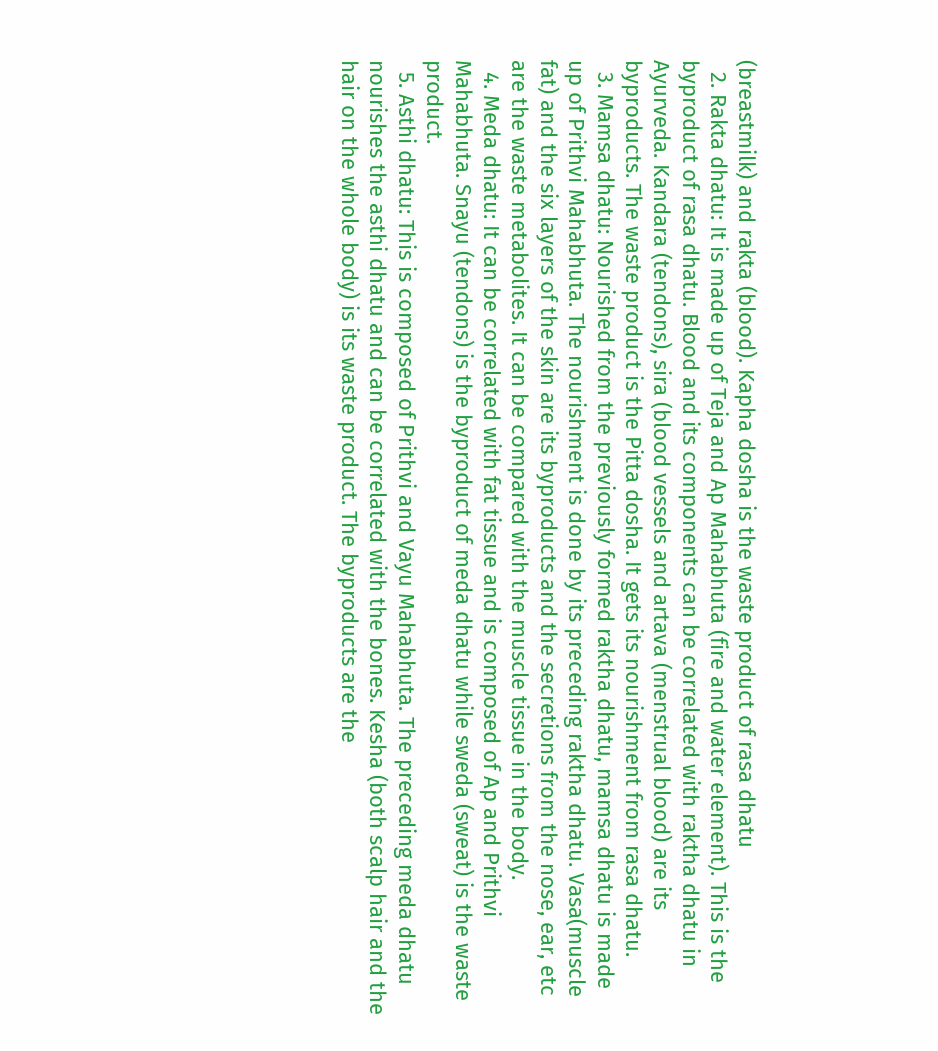(breastmilk) and rakta (blood). Kapha dosha is the waste product of rasa dhatu
  2. Rakta dhatu: It is made up of Teja and Ap Mahabhuta (fire and water element). This is the byproduct of rasa dhatu. Blood and its components can be correlated with raktha dhatu in Ayurveda. Kandara (tendons), sira (blood vessels and artava (menstrual blood) are its byproducts. The waste product is the Pitta dosha. It gets its nourishment from rasa dhatu.
  3. Mamsa dhatu: Nourished from the previously formed raktha dhatu, mamsa dhatu is made up of Prithvi Mahabhuta. The nourishment is done by its preceding raktha dhatu. Vasa(muscle fat) and the six layers of the skin are its byproducts and the secretions from the nose, ear, etc are the waste metabolites. It can be compared with the muscle tissue in the body.
  4. Meda dhatu: It can be correlated with fat tissue and is composed of Ap and Prithvi Mahabhuta. Snayu (tendons) is the byproduct of meda dhatu while sweda (sweat) is the waste product.
  5. Asthi dhatu: This is composed of Prithvi and Vayu Mahabhuta. The preceding meda dhatu nourishes the asthi dhatu and can be correlated with the bones. Kesha (both scalp hair and the hair on the whole body) is its waste product. The byproducts are the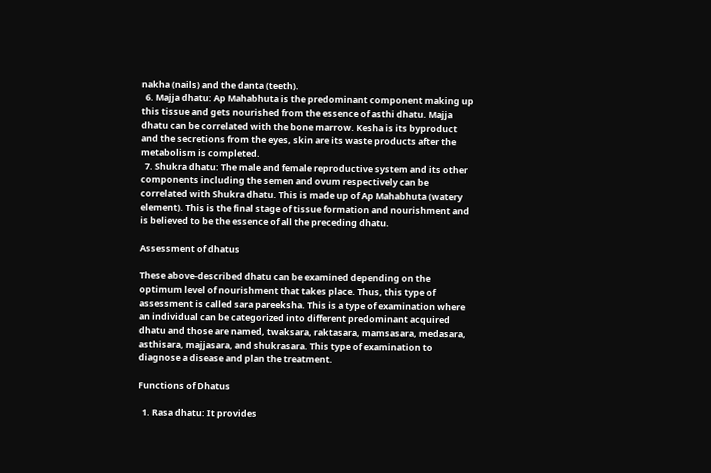nakha (nails) and the danta (teeth).
  6. Majja dhatu: Ap Mahabhuta is the predominant component making up this tissue and gets nourished from the essence of asthi dhatu. Majja dhatu can be correlated with the bone marrow. Kesha is its byproduct and the secretions from the eyes, skin are its waste products after the metabolism is completed.
  7. Shukra dhatu: The male and female reproductive system and its other components including the semen and ovum respectively can be correlated with Shukra dhatu. This is made up of Ap Mahabhuta (watery element). This is the final stage of tissue formation and nourishment and is believed to be the essence of all the preceding dhatu.

Assessment of dhatus

These above-described dhatu can be examined depending on the optimum level of nourishment that takes place. Thus, this type of assessment is called sara pareeksha. This is a type of examination where an individual can be categorized into different predominant acquired dhatu and those are named, twaksara, raktasara, mamsasara, medasara, asthisara, majjasara, and shukrasara. This type of examination to diagnose a disease and plan the treatment.

Functions of Dhatus

  1. Rasa dhatu: It provides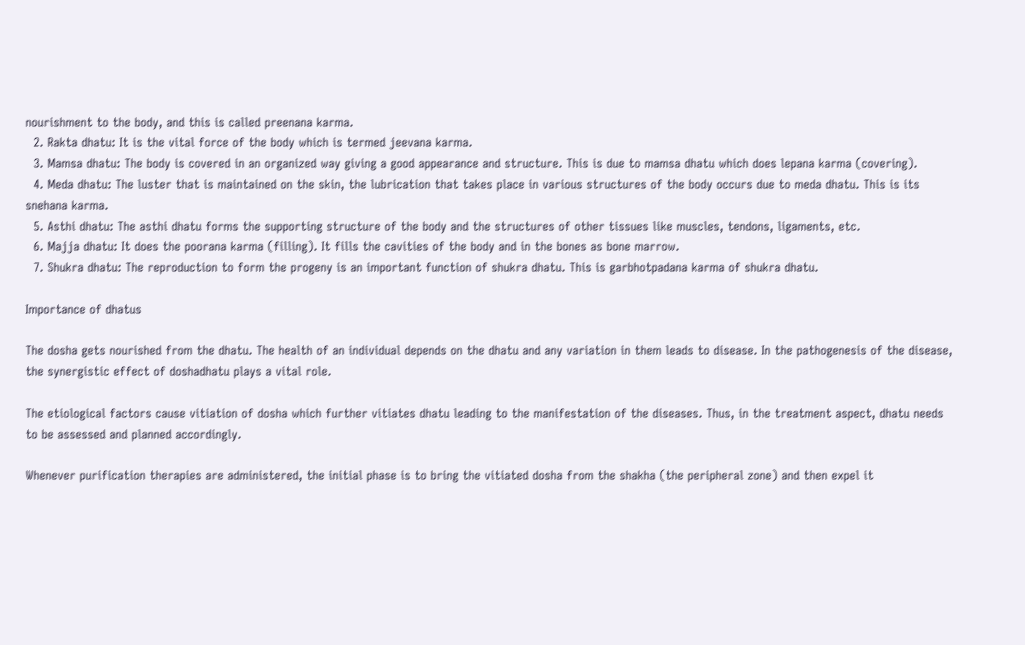nourishment to the body, and this is called preenana karma.
  2. Rakta dhatu: It is the vital force of the body which is termed jeevana karma.
  3. Mamsa dhatu: The body is covered in an organized way giving a good appearance and structure. This is due to mamsa dhatu which does lepana karma (covering).
  4. Meda dhatu: The luster that is maintained on the skin, the lubrication that takes place in various structures of the body occurs due to meda dhatu. This is its snehana karma.
  5. Asthi dhatu: The asthi dhatu forms the supporting structure of the body and the structures of other tissues like muscles, tendons, ligaments, etc.
  6. Majja dhatu: It does the poorana karma (filling). It fills the cavities of the body and in the bones as bone marrow.
  7. Shukra dhatu: The reproduction to form the progeny is an important function of shukra dhatu. This is garbhotpadana karma of shukra dhatu.

Importance of dhatus

The dosha gets nourished from the dhatu. The health of an individual depends on the dhatu and any variation in them leads to disease. In the pathogenesis of the disease, the synergistic effect of doshadhatu plays a vital role.

The etiological factors cause vitiation of dosha which further vitiates dhatu leading to the manifestation of the diseases. Thus, in the treatment aspect, dhatu needs to be assessed and planned accordingly.

Whenever purification therapies are administered, the initial phase is to bring the vitiated dosha from the shakha (the peripheral zone) and then expel it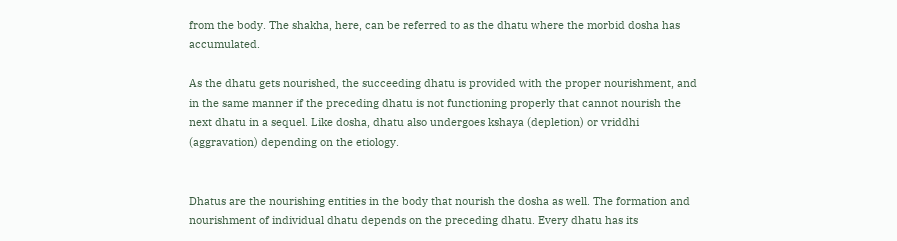from the body. The shakha, here, can be referred to as the dhatu where the morbid dosha has accumulated.

As the dhatu gets nourished, the succeeding dhatu is provided with the proper nourishment, and in the same manner if the preceding dhatu is not functioning properly that cannot nourish the next dhatu in a sequel. Like dosha, dhatu also undergoes kshaya (depletion) or vriddhi (aggravation) depending on the etiology.


Dhatus are the nourishing entities in the body that nourish the dosha as well. The formation and nourishment of individual dhatu depends on the preceding dhatu. Every dhatu has its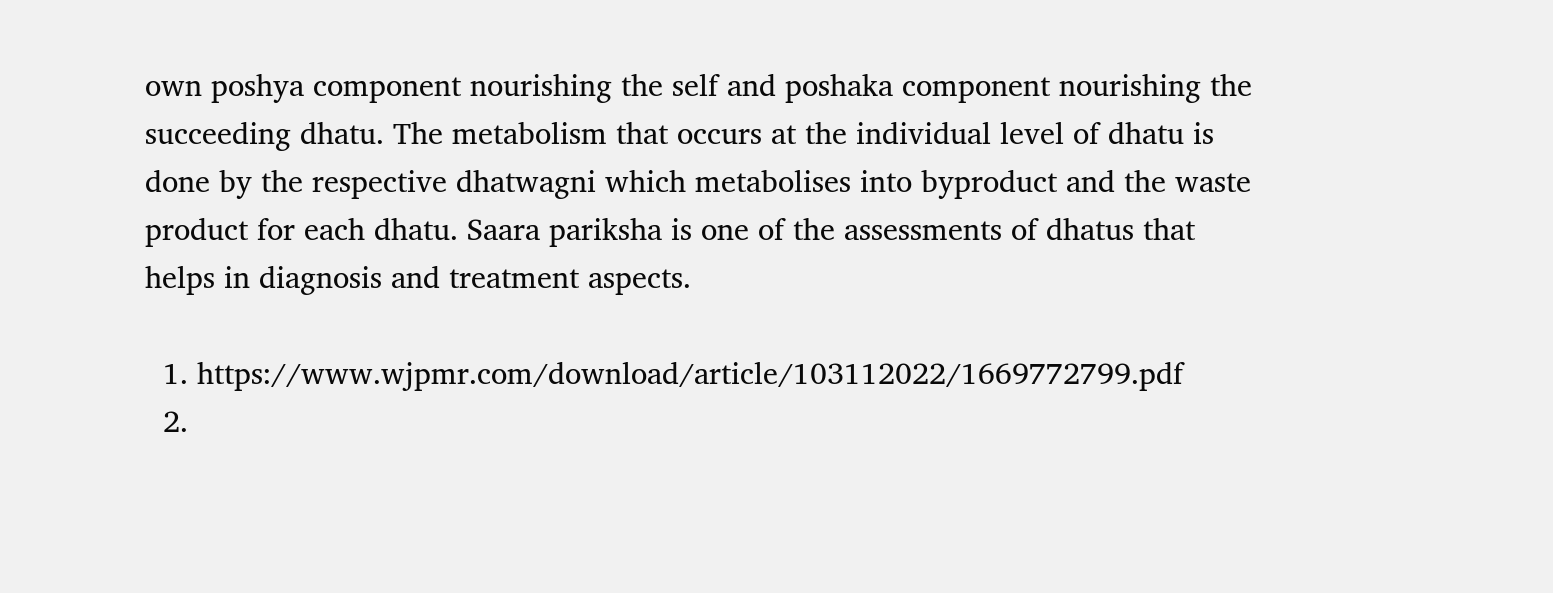own poshya component nourishing the self and poshaka component nourishing the succeeding dhatu. The metabolism that occurs at the individual level of dhatu is done by the respective dhatwagni which metabolises into byproduct and the waste product for each dhatu. Saara pariksha is one of the assessments of dhatus that helps in diagnosis and treatment aspects.

  1. https://www.wjpmr.com/download/article/103112022/1669772799.pdf
  2.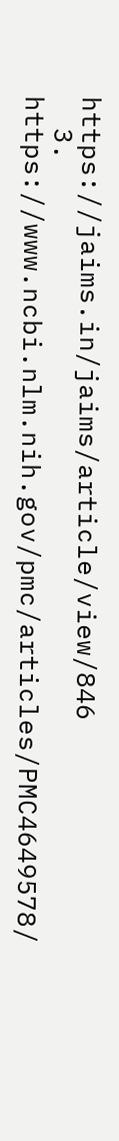https://jaims.in/jaims/article/view/846
  3. https://www.ncbi.nlm.nih.gov/pmc/articles/PMC4649578/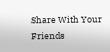Share With Your Friends